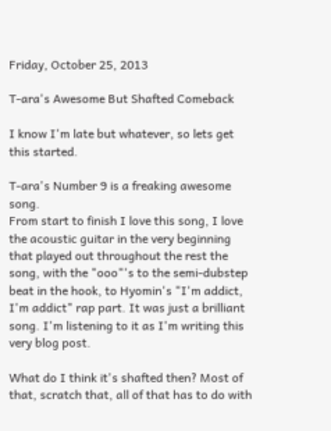Friday, October 25, 2013

T-ara's Awesome But Shafted Comeback

I know I'm late but whatever, so lets get this started.

T-ara's Number 9 is a freaking awesome song.
From start to finish I love this song, I love the acoustic guitar in the very beginning that played out throughout the rest the song, with the "ooo"'s to the semi-dubstep beat in the hook, to Hyomin's "I'm addict, I'm addict" rap part. It was just a brilliant song. I'm listening to it as I'm writing this very blog post.

What do I think it's shafted then? Most of that, scratch that, all of that has to do with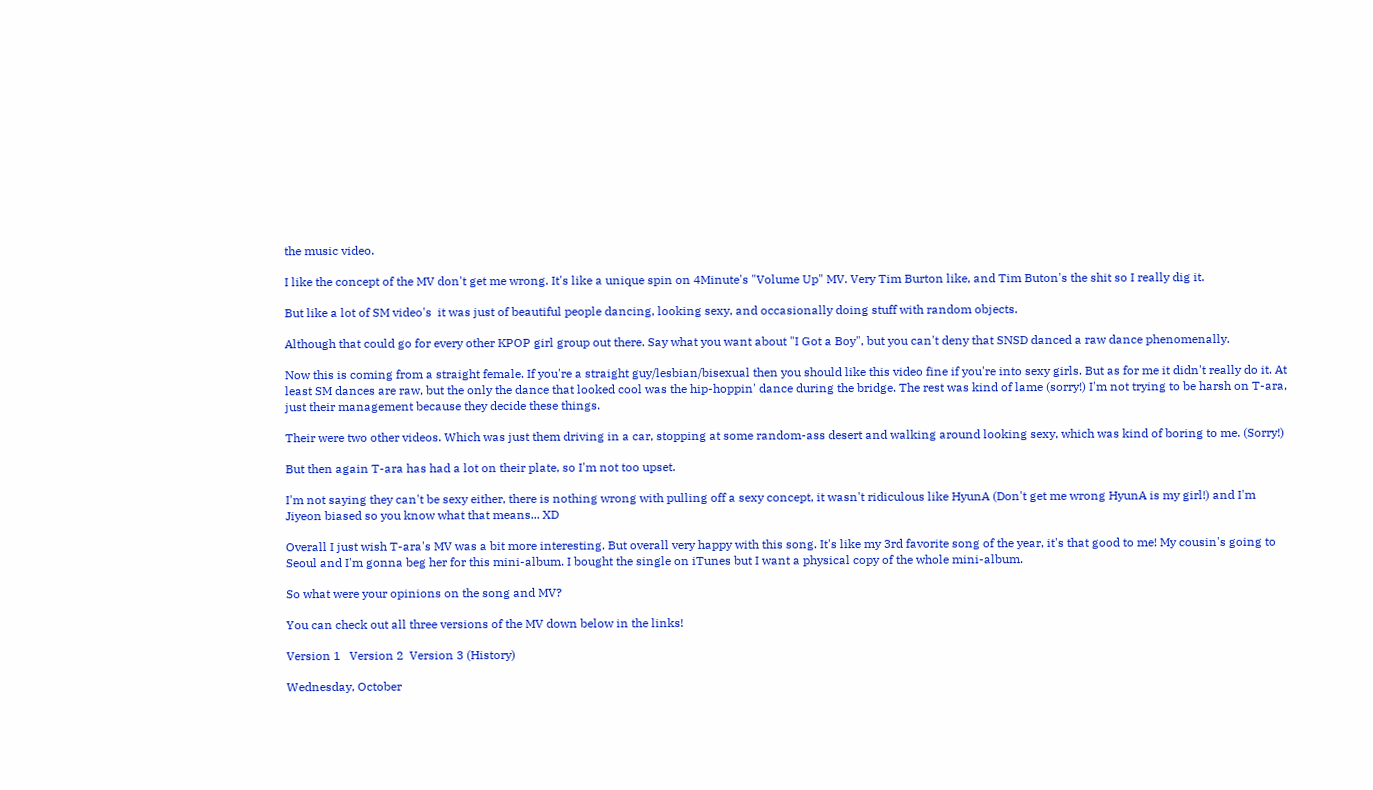the music video.

I like the concept of the MV don't get me wrong. It's like a unique spin on 4Minute's "Volume Up" MV. Very Tim Burton like, and Tim Buton's the shit so I really dig it.

But like a lot of SM video's  it was just of beautiful people dancing, looking sexy, and occasionally doing stuff with random objects.

Although that could go for every other KPOP girl group out there. Say what you want about "I Got a Boy", but you can't deny that SNSD danced a raw dance phenomenally.

Now this is coming from a straight female. If you're a straight guy/lesbian/bisexual then you should like this video fine if you're into sexy girls. But as for me it didn't really do it. At least SM dances are raw, but the only the dance that looked cool was the hip-hoppin' dance during the bridge. The rest was kind of lame (sorry!) I'm not trying to be harsh on T-ara, just their management because they decide these things.

Their were two other videos. Which was just them driving in a car, stopping at some random-ass desert and walking around looking sexy, which was kind of boring to me. (Sorry!)

But then again T-ara has had a lot on their plate, so I'm not too upset.

I'm not saying they can't be sexy either, there is nothing wrong with pulling off a sexy concept, it wasn't ridiculous like HyunA (Don't get me wrong HyunA is my girl!) and I'm Jiyeon biased so you know what that means... XD

Overall I just wish T-ara's MV was a bit more interesting. But overall very happy with this song. It's like my 3rd favorite song of the year, it's that good to me! My cousin's going to Seoul and I'm gonna beg her for this mini-album. I bought the single on iTunes but I want a physical copy of the whole mini-album.

So what were your opinions on the song and MV?

You can check out all three versions of the MV down below in the links!

Version 1   Version 2  Version 3 (History)

Wednesday, October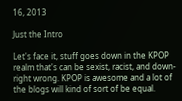16, 2013

Just the Intro

Let's face it, stuff goes down in the KPOP realm that's can be sexist, racist, and down-right wrong. KPOP is awesome and a lot of the blogs will kind of sort of be equal.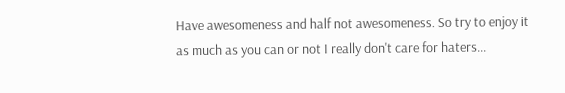Have awesomeness and half not awesomeness. So try to enjoy it as much as you can or not I really don't care for haters...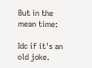But in the mean time:

Idc if it's an old joke.